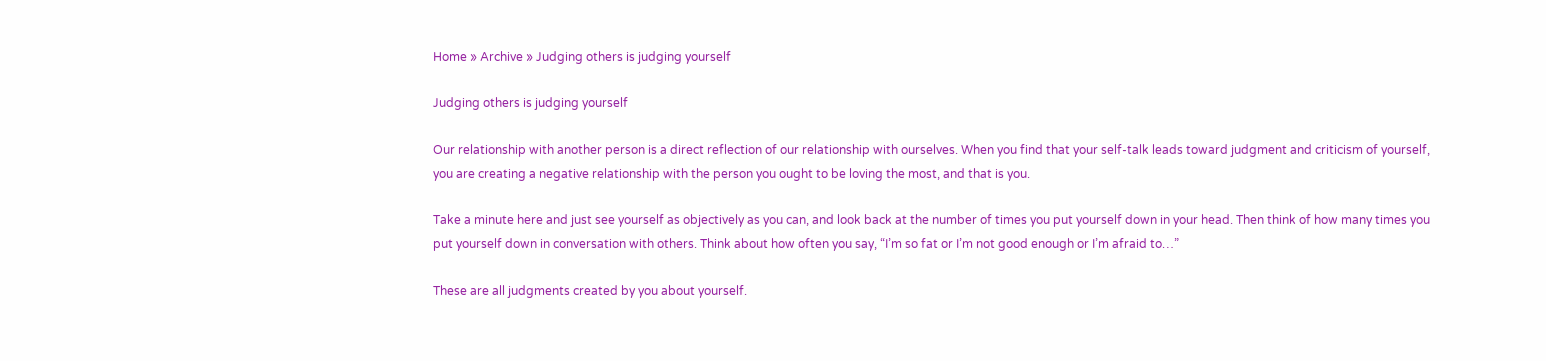Home » Archive » Judging others is judging yourself

Judging others is judging yourself

Our relationship with another person is a direct reflection of our relationship with ourselves. When you find that your self-talk leads toward judgment and criticism of yourself, you are creating a negative relationship with the person you ought to be loving the most, and that is you.

Take a minute here and just see yourself as objectively as you can, and look back at the number of times you put yourself down in your head. Then think of how many times you put yourself down in conversation with others. Think about how often you say, “I’m so fat or I’m not good enough or I’m afraid to…”

These are all judgments created by you about yourself.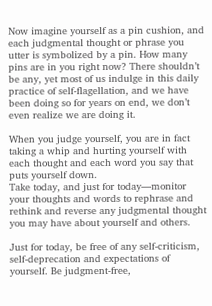Now imagine yourself as a pin cushion, and each judgmental thought or phrase you utter is symbolized by a pin. How many pins are in you right now? There shouldn’t be any, yet most of us indulge in this daily practice of self-flagellation, and we have been doing so for years on end, we don’t even realize we are doing it.

When you judge yourself, you are in fact taking a whip and hurting yourself with each thought and each word you say that puts yourself down.
Take today, and just for today—monitor your thoughts and words to rephrase and rethink and reverse any judgmental thought you may have about yourself and others.

Just for today, be free of any self-criticism, self-deprecation and expectations of yourself. Be judgment-free,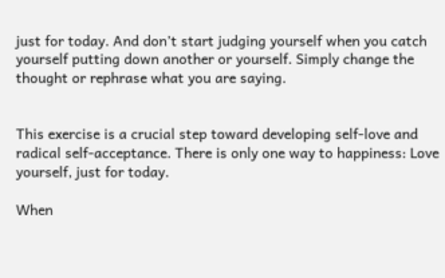just for today. And don’t start judging yourself when you catch yourself putting down another or yourself. Simply change the thought or rephrase what you are saying.


This exercise is a crucial step toward developing self-love and radical self-acceptance. There is only one way to happiness: Love yourself, just for today.

When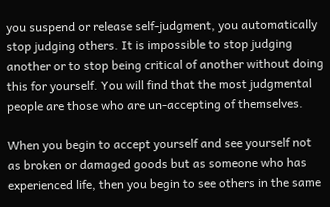you suspend or release self-judgment, you automatically stop judging others. It is impossible to stop judging another or to stop being critical of another without doing this for yourself. You will find that the most judgmental people are those who are un-accepting of themselves.

When you begin to accept yourself and see yourself not as broken or damaged goods but as someone who has experienced life, then you begin to see others in the same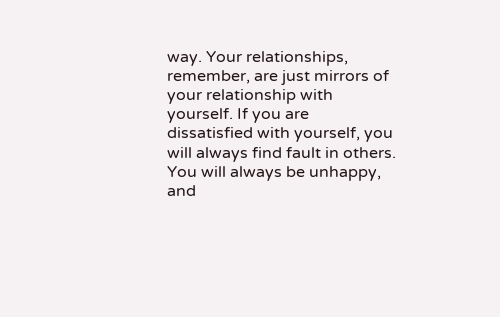way. Your relationships, remember, are just mirrors of your relationship with yourself. If you are dissatisfied with yourself, you will always find fault in others. You will always be unhappy, and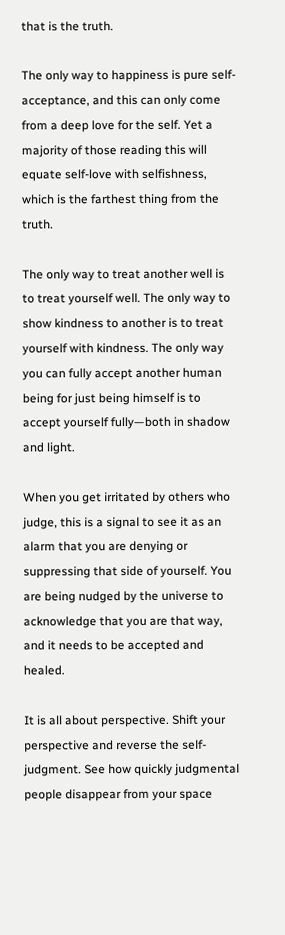that is the truth.

The only way to happiness is pure self-acceptance, and this can only come from a deep love for the self. Yet a majority of those reading this will equate self-love with selfishness, which is the farthest thing from the truth.

The only way to treat another well is to treat yourself well. The only way to show kindness to another is to treat yourself with kindness. The only way you can fully accept another human being for just being himself is to accept yourself fully—both in shadow and light.

When you get irritated by others who judge, this is a signal to see it as an alarm that you are denying or suppressing that side of yourself. You are being nudged by the universe to acknowledge that you are that way, and it needs to be accepted and healed.

It is all about perspective. Shift your perspective and reverse the self-judgment. See how quickly judgmental people disappear from your space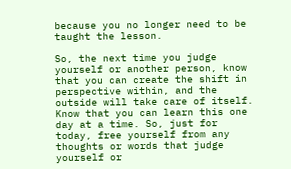because you no longer need to be taught the lesson.

So, the next time you judge yourself or another person, know that you can create the shift in perspective within, and the outside will take care of itself. Know that you can learn this one day at a time. So, just for today, free yourself from any thoughts or words that judge yourself or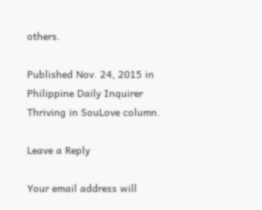others.

Published Nov. 24, 2015 in Philippine Daily Inquirer Thriving in SouLove column.

Leave a Reply

Your email address will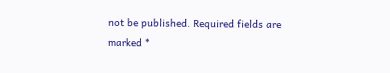not be published. Required fields are marked *